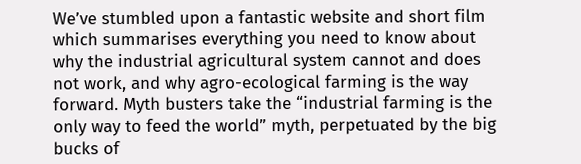We’ve stumbled upon a fantastic website and short film which summarises everything you need to know about why the industrial agricultural system cannot and does not work, and why agro-ecological farming is the way forward. Myth busters take the “industrial farming is the only way to feed the world” myth, perpetuated by the big bucks of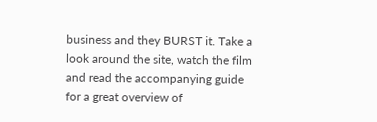business and they BURST it. Take a look around the site, watch the film and read the accompanying guide for a great overview of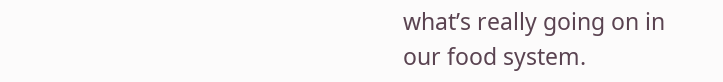what’s really going on in our food system.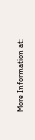More Information at: